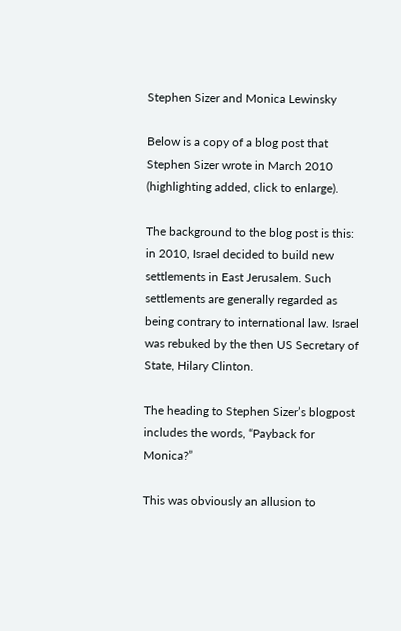Stephen Sizer and Monica Lewinsky

Below is a copy of a blog post that Stephen Sizer wrote in March 2010 (highlighting added, click to enlarge).

The background to the blog post is this: in 2010, Israel decided to build new settlements in East Jerusalem. Such settlements are generally regarded as being contrary to international law. Israel was rebuked by the then US Secretary of State, Hilary Clinton.

The heading to Stephen Sizer’s blogpost includes the words, “Payback for Monica?”

This was obviously an allusion to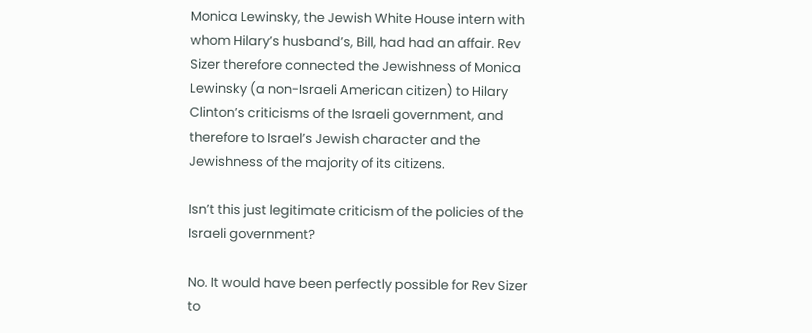Monica Lewinsky, the Jewish White House intern with whom Hilary’s husband’s, Bill, had had an affair. Rev Sizer therefore connected the Jewishness of Monica Lewinsky (a non-Israeli American citizen) to Hilary Clinton’s criticisms of the Israeli government, and therefore to Israel’s Jewish character and the Jewishness of the majority of its citizens.

Isn’t this just legitimate criticism of the policies of the Israeli government?

No. It would have been perfectly possible for Rev Sizer to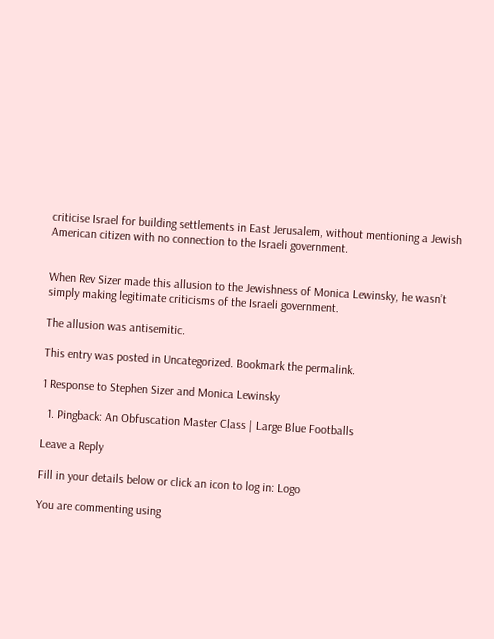criticise Israel for building settlements in East Jerusalem, without mentioning a Jewish American citizen with no connection to the Israeli government.


When Rev Sizer made this allusion to the Jewishness of Monica Lewinsky, he wasn’t simply making legitimate criticisms of the Israeli government.

The allusion was antisemitic.

This entry was posted in Uncategorized. Bookmark the permalink.

1 Response to Stephen Sizer and Monica Lewinsky

  1. Pingback: An Obfuscation Master Class | Large Blue Footballs

Leave a Reply

Fill in your details below or click an icon to log in: Logo

You are commenting using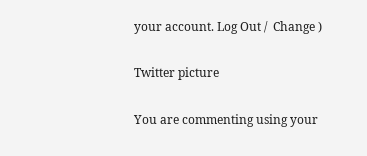your account. Log Out /  Change )

Twitter picture

You are commenting using your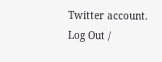Twitter account. Log Out /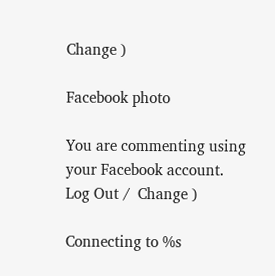Change )

Facebook photo

You are commenting using your Facebook account. Log Out /  Change )

Connecting to %s